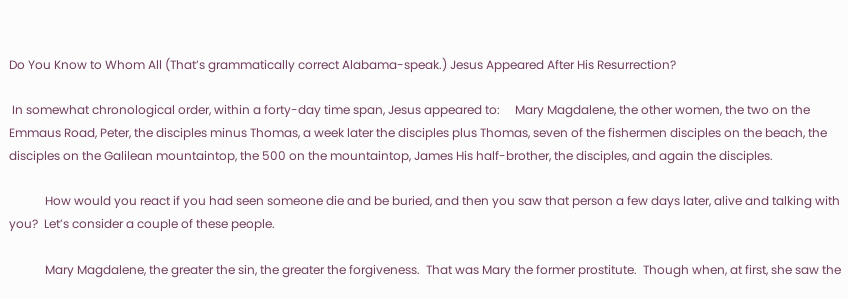Do You Know to Whom All (That’s grammatically correct Alabama-speak.) Jesus Appeared After His Resurrection?

 In somewhat chronological order, within a forty-day time span, Jesus appeared to:     Mary Magdalene, the other women, the two on the Emmaus Road, Peter, the disciples minus Thomas, a week later the disciples plus Thomas, seven of the fishermen disciples on the beach, the disciples on the Galilean mountaintop, the 500 on the mountaintop, James His half-brother, the disciples, and again the disciples.

            How would you react if you had seen someone die and be buried, and then you saw that person a few days later, alive and talking with you?  Let’s consider a couple of these people.

            Mary Magdalene, the greater the sin, the greater the forgiveness.  That was Mary the former prostitute.  Though when, at first, she saw the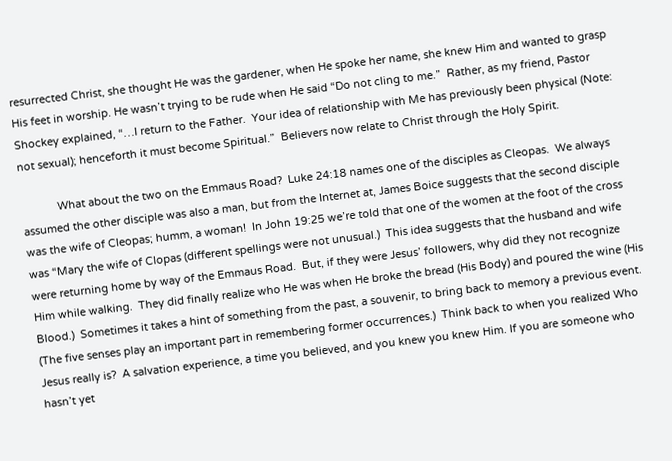resurrected Christ, she thought He was the gardener, when He spoke her name, she knew Him and wanted to grasp His feet in worship. He wasn’t trying to be rude when He said “Do not cling to me.”  Rather, as my friend, Pastor Shockey explained, “…I return to the Father.  Your idea of relationship with Me has previously been physical (Note: not sexual); henceforth it must become Spiritual.”  Believers now relate to Christ through the Holy Spirit.

            What about the two on the Emmaus Road?  Luke 24:18 names one of the disciples as Cleopas.  We always assumed the other disciple was also a man, but from the Internet at, James Boice suggests that the second disciple was the wife of Cleopas; humm, a woman!  In John 19:25 we’re told that one of the women at the foot of the cross was “Mary the wife of Clopas (different spellings were not unusual.)  This idea suggests that the husband and wife were returning home by way of the Emmaus Road.  But, if they were Jesus’ followers, why did they not recognize Him while walking.  They did finally realize who He was when He broke the bread (His Body) and poured the wine (His Blood.)  Sometimes it takes a hint of something from the past, a souvenir, to bring back to memory a previous event.  (The five senses play an important part in remembering former occurrences.)  Think back to when you realized Who Jesus really is?  A salvation experience, a time you believed, and you knew you knew Him. If you are someone who hasn’t yet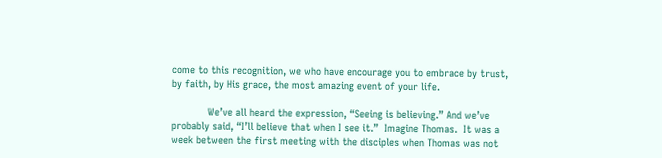come to this recognition, we who have encourage you to embrace by trust, by faith, by His grace, the most amazing event of your life.

            We’ve all heard the expression, “Seeing is believing.” And we’ve probably said, “I’ll believe that when I see it.”  Imagine Thomas.  It was a week between the first meeting with the disciples when Thomas was not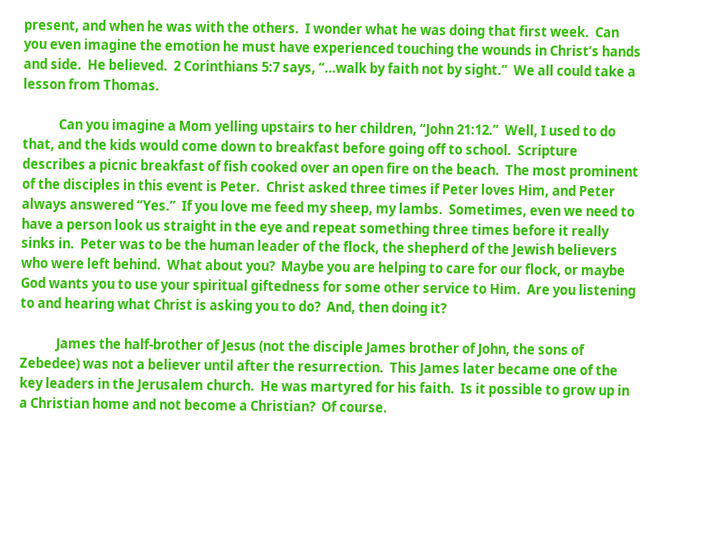present, and when he was with the others.  I wonder what he was doing that first week.  Can you even imagine the emotion he must have experienced touching the wounds in Christ’s hands and side.  He believed.  2 Corinthians 5:7 says, “…walk by faith not by sight.”  We all could take a lesson from Thomas.

            Can you imagine a Mom yelling upstairs to her children, “John 21:12.”  Well, I used to do that, and the kids would come down to breakfast before going off to school.  Scripture describes a picnic breakfast of fish cooked over an open fire on the beach.  The most prominent of the disciples in this event is Peter.  Christ asked three times if Peter loves Him, and Peter always answered “Yes.”  If you love me feed my sheep, my lambs.  Sometimes, even we need to have a person look us straight in the eye and repeat something three times before it really sinks in.  Peter was to be the human leader of the flock, the shepherd of the Jewish believers who were left behind.  What about you?  Maybe you are helping to care for our flock, or maybe God wants you to use your spiritual giftedness for some other service to Him.  Are you listening to and hearing what Christ is asking you to do?  And, then doing it?

            James the half-brother of Jesus (not the disciple James brother of John, the sons of Zebedee) was not a believer until after the resurrection.  This James later became one of the key leaders in the Jerusalem church.  He was martyred for his faith.  Is it possible to grow up in a Christian home and not become a Christian?  Of course.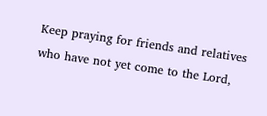Keep praying for friends and relatives who have not yet come to the Lord,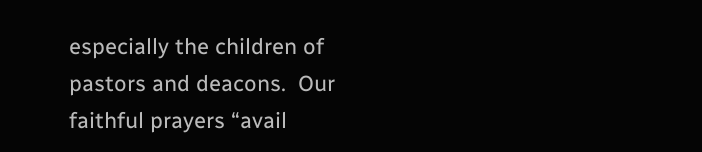especially the children of pastors and deacons.  Our faithful prayers “avail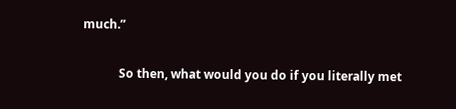much.”

            So then, what would you do if you literally met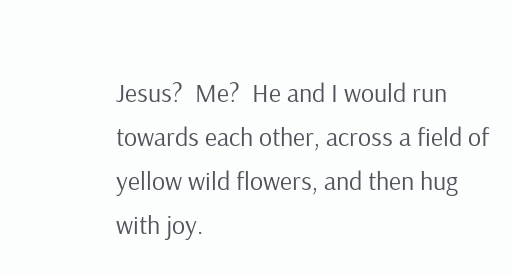Jesus?  Me?  He and I would run towards each other, across a field of yellow wild flowers, and then hug with joy.